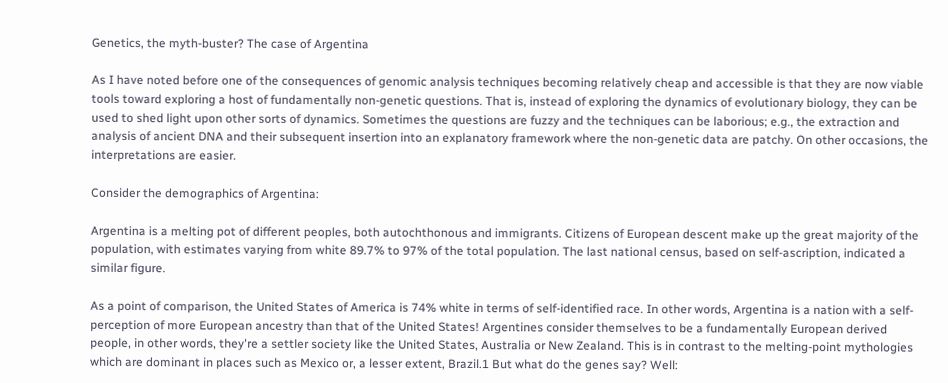Genetics, the myth-buster? The case of Argentina

As I have noted before one of the consequences of genomic analysis techniques becoming relatively cheap and accessible is that they are now viable tools toward exploring a host of fundamentally non-genetic questions. That is, instead of exploring the dynamics of evolutionary biology, they can be used to shed light upon other sorts of dynamics. Sometimes the questions are fuzzy and the techniques can be laborious; e.g., the extraction and analysis of ancient DNA and their subsequent insertion into an explanatory framework where the non-genetic data are patchy. On other occasions, the interpretations are easier.

Consider the demographics of Argentina:

Argentina is a melting pot of different peoples, both autochthonous and immigrants. Citizens of European descent make up the great majority of the population, with estimates varying from white 89.7% to 97% of the total population. The last national census, based on self-ascription, indicated a similar figure.

As a point of comparison, the United States of America is 74% white in terms of self-identified race. In other words, Argentina is a nation with a self-perception of more European ancestry than that of the United States! Argentines consider themselves to be a fundamentally European derived people, in other words, they're a settler society like the United States, Australia or New Zealand. This is in contrast to the melting-point mythologies which are dominant in places such as Mexico or, a lesser extent, Brazil.1 But what do the genes say? Well: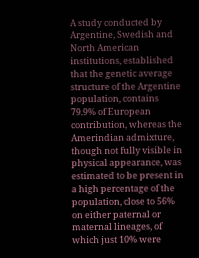A study conducted by Argentine, Swedish and North American institutions, established that the genetic average structure of the Argentine population, contains 79.9% of European contribution, whereas the Amerindian admixture, though not fully visible in physical appearance, was estimated to be present in a high percentage of the population, close to 56% on either paternal or maternal lineages, of which just 10% were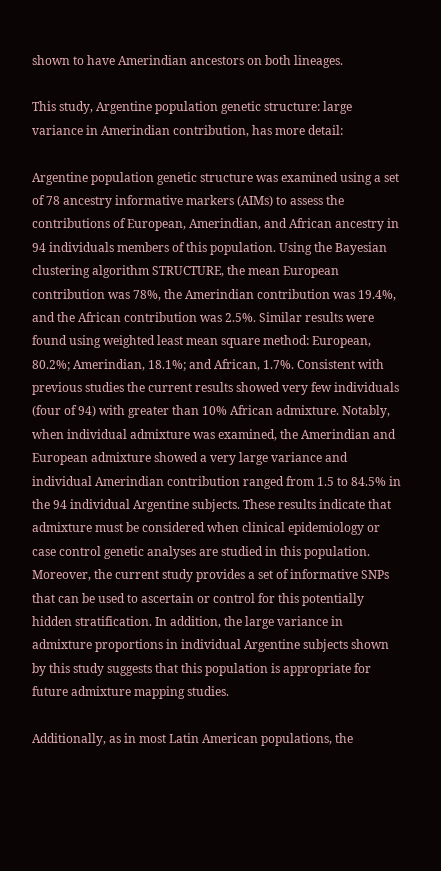shown to have Amerindian ancestors on both lineages.

This study, Argentine population genetic structure: large variance in Amerindian contribution, has more detail:

Argentine population genetic structure was examined using a set of 78 ancestry informative markers (AIMs) to assess the contributions of European, Amerindian, and African ancestry in 94 individuals members of this population. Using the Bayesian clustering algorithm STRUCTURE, the mean European contribution was 78%, the Amerindian contribution was 19.4%, and the African contribution was 2.5%. Similar results were found using weighted least mean square method: European, 80.2%; Amerindian, 18.1%; and African, 1.7%. Consistent with previous studies the current results showed very few individuals (four of 94) with greater than 10% African admixture. Notably, when individual admixture was examined, the Amerindian and European admixture showed a very large variance and individual Amerindian contribution ranged from 1.5 to 84.5% in the 94 individual Argentine subjects. These results indicate that admixture must be considered when clinical epidemiology or case control genetic analyses are studied in this population. Moreover, the current study provides a set of informative SNPs that can be used to ascertain or control for this potentially hidden stratification. In addition, the large variance in admixture proportions in individual Argentine subjects shown by this study suggests that this population is appropriate for future admixture mapping studies.

Additionally, as in most Latin American populations, the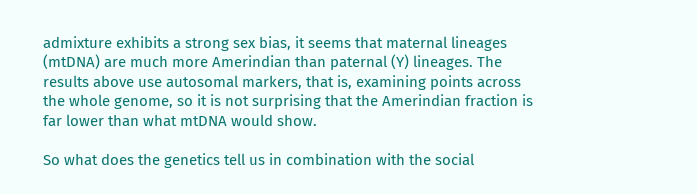admixture exhibits a strong sex bias, it seems that maternal lineages (mtDNA) are much more Amerindian than paternal (Y) lineages. The results above use autosomal markers, that is, examining points across the whole genome, so it is not surprising that the Amerindian fraction is far lower than what mtDNA would show.

So what does the genetics tell us in combination with the social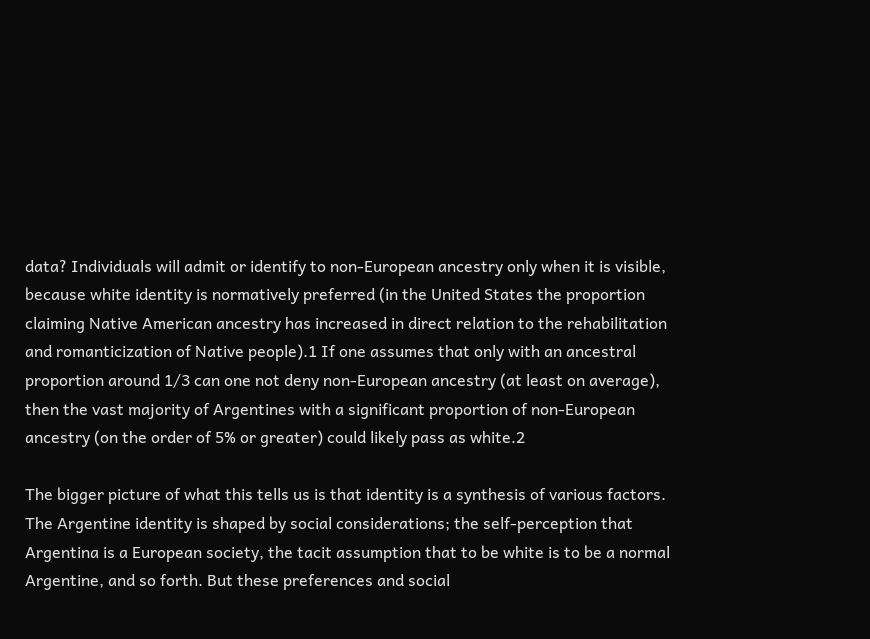data? Individuals will admit or identify to non-European ancestry only when it is visible, because white identity is normatively preferred (in the United States the proportion claiming Native American ancestry has increased in direct relation to the rehabilitation and romanticization of Native people).1 If one assumes that only with an ancestral proportion around 1/3 can one not deny non-European ancestry (at least on average), then the vast majority of Argentines with a significant proportion of non-European ancestry (on the order of 5% or greater) could likely pass as white.2

The bigger picture of what this tells us is that identity is a synthesis of various factors. The Argentine identity is shaped by social considerations; the self-perception that Argentina is a European society, the tacit assumption that to be white is to be a normal Argentine, and so forth. But these preferences and social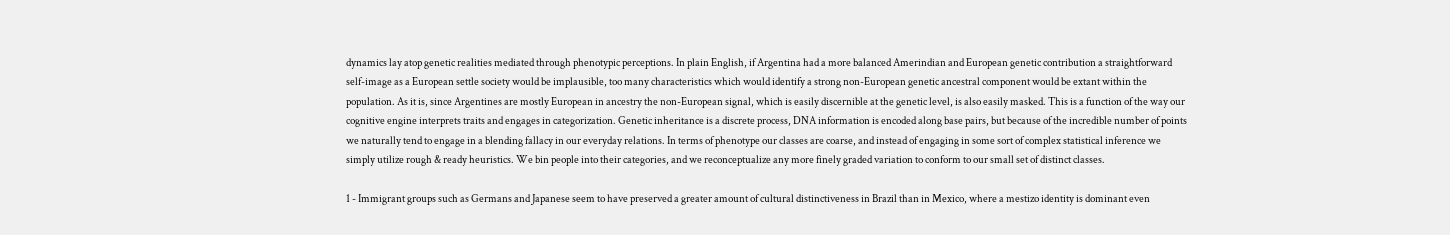dynamics lay atop genetic realities mediated through phenotypic perceptions. In plain English, if Argentina had a more balanced Amerindian and European genetic contribution a straightforward self-image as a European settle society would be implausible, too many characteristics which would identify a strong non-European genetic ancestral component would be extant within the population. As it is, since Argentines are mostly European in ancestry the non-European signal, which is easily discernible at the genetic level, is also easily masked. This is a function of the way our cognitive engine interprets traits and engages in categorization. Genetic inheritance is a discrete process, DNA information is encoded along base pairs, but because of the incredible number of points we naturally tend to engage in a blending fallacy in our everyday relations. In terms of phenotype our classes are coarse, and instead of engaging in some sort of complex statistical inference we simply utilize rough & ready heuristics. We bin people into their categories, and we reconceptualize any more finely graded variation to conform to our small set of distinct classes.

1 - Immigrant groups such as Germans and Japanese seem to have preserved a greater amount of cultural distinctiveness in Brazil than in Mexico, where a mestizo identity is dominant even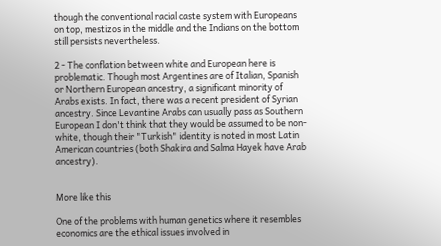though the conventional racial caste system with Europeans on top, mestizos in the middle and the Indians on the bottom still persists nevertheless.

2 - The conflation between white and European here is problematic. Though most Argentines are of Italian, Spanish or Northern European ancestry, a significant minority of Arabs exists. In fact, there was a recent president of Syrian ancestry. Since Levantine Arabs can usually pass as Southern European I don't think that they would be assumed to be non-white, though their "Turkish" identity is noted in most Latin American countries (both Shakira and Salma Hayek have Arab ancestry).


More like this

One of the problems with human genetics where it resembles economics are the ethical issues involved in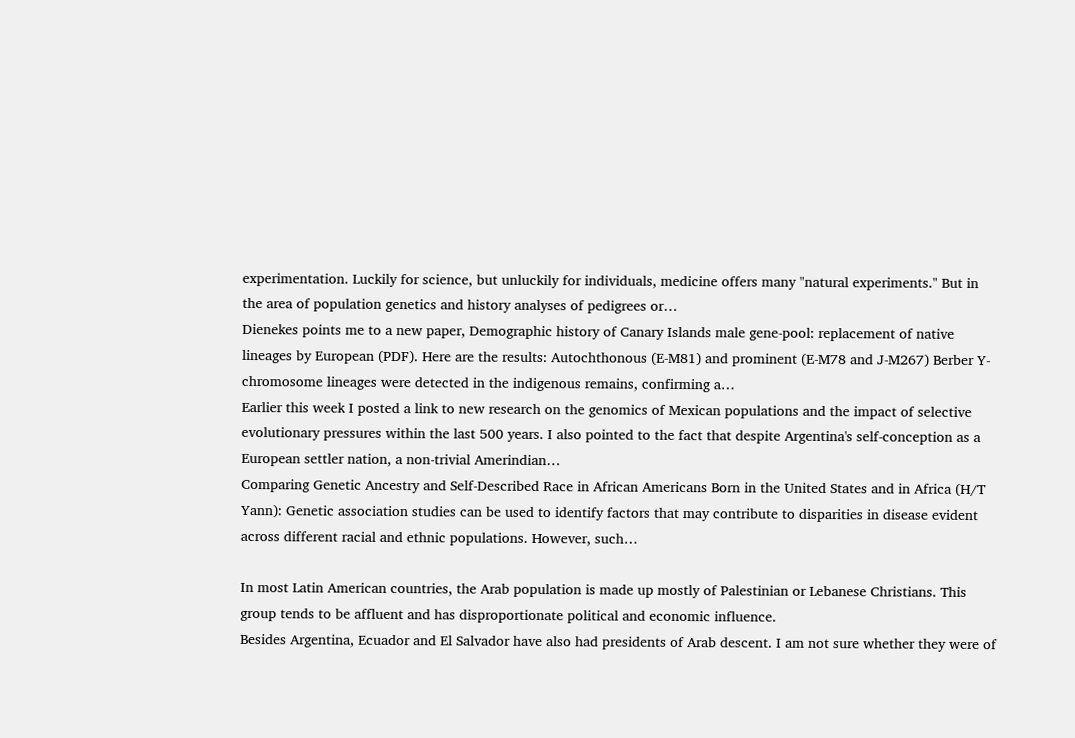experimentation. Luckily for science, but unluckily for individuals, medicine offers many "natural experiments." But in the area of population genetics and history analyses of pedigrees or…
Dienekes points me to a new paper, Demographic history of Canary Islands male gene-pool: replacement of native lineages by European (PDF). Here are the results: Autochthonous (E-M81) and prominent (E-M78 and J-M267) Berber Y-chromosome lineages were detected in the indigenous remains, confirming a…
Earlier this week I posted a link to new research on the genomics of Mexican populations and the impact of selective evolutionary pressures within the last 500 years. I also pointed to the fact that despite Argentina's self-conception as a European settler nation, a non-trivial Amerindian…
Comparing Genetic Ancestry and Self-Described Race in African Americans Born in the United States and in Africa (H/T Yann): Genetic association studies can be used to identify factors that may contribute to disparities in disease evident across different racial and ethnic populations. However, such…

In most Latin American countries, the Arab population is made up mostly of Palestinian or Lebanese Christians. This group tends to be affluent and has disproportionate political and economic influence.
Besides Argentina, Ecuador and El Salvador have also had presidents of Arab descent. I am not sure whether they were of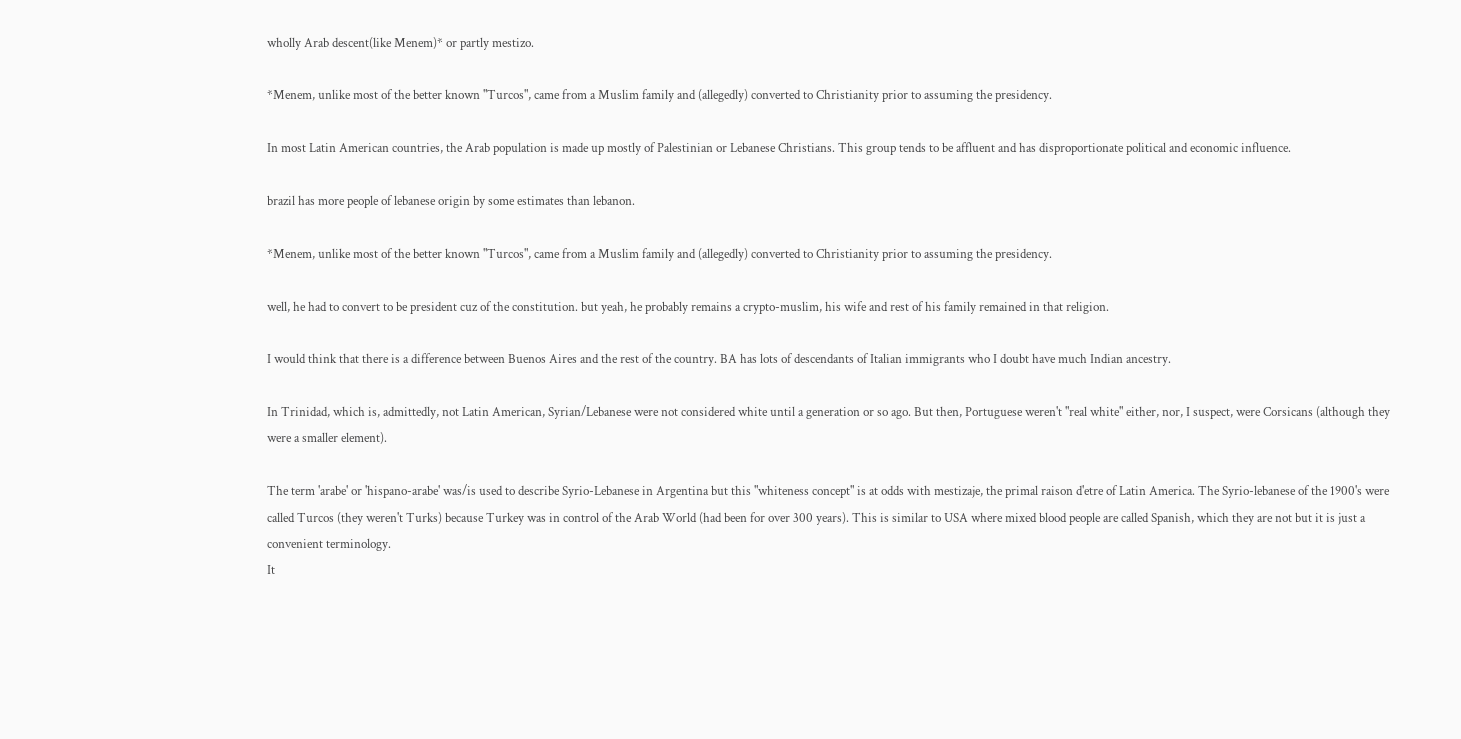wholly Arab descent(like Menem)* or partly mestizo.

*Menem, unlike most of the better known "Turcos", came from a Muslim family and (allegedly) converted to Christianity prior to assuming the presidency.

In most Latin American countries, the Arab population is made up mostly of Palestinian or Lebanese Christians. This group tends to be affluent and has disproportionate political and economic influence.

brazil has more people of lebanese origin by some estimates than lebanon.

*Menem, unlike most of the better known "Turcos", came from a Muslim family and (allegedly) converted to Christianity prior to assuming the presidency.

well, he had to convert to be president cuz of the constitution. but yeah, he probably remains a crypto-muslim, his wife and rest of his family remained in that religion.

I would think that there is a difference between Buenos Aires and the rest of the country. BA has lots of descendants of Italian immigrants who I doubt have much Indian ancestry.

In Trinidad, which is, admittedly, not Latin American, Syrian/Lebanese were not considered white until a generation or so ago. But then, Portuguese weren't "real white" either, nor, I suspect, were Corsicans (although they were a smaller element).

The term 'arabe' or 'hispano-arabe' was/is used to describe Syrio-Lebanese in Argentina but this "whiteness concept" is at odds with mestizaje, the primal raison d'etre of Latin America. The Syrio-lebanese of the 1900's were called Turcos (they weren't Turks) because Turkey was in control of the Arab World (had been for over 300 years). This is similar to USA where mixed blood people are called Spanish, which they are not but it is just a convenient terminology.
It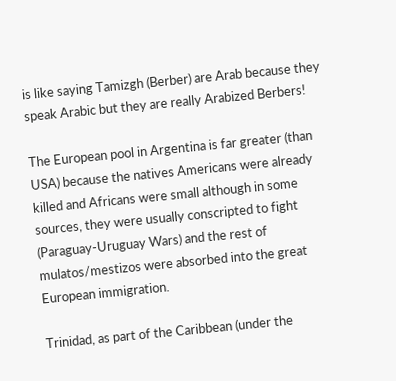is like saying Tamizgh (Berber) are Arab because they speak Arabic but they are really Arabized Berbers!

The European pool in Argentina is far greater (than USA) because the natives Americans were already killed and Africans were small although in some sources, they were usually conscripted to fight (Paraguay-Uruguay Wars) and the rest of mulatos/mestizos were absorbed into the great European immigration.

Trinidad, as part of the Caribbean (under the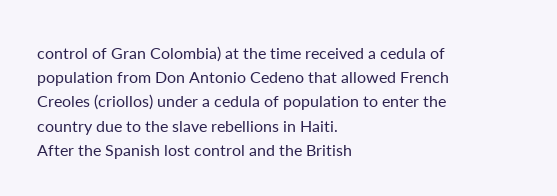control of Gran Colombia) at the time received a cedula of population from Don Antonio Cedeno that allowed French Creoles (criollos) under a cedula of population to enter the country due to the slave rebellions in Haiti.
After the Spanish lost control and the British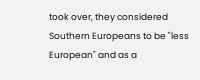took over, they considered Southern Europeans to be "less European" and as a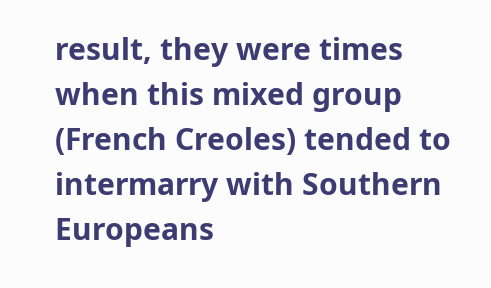result, they were times when this mixed group (French Creoles) tended to intermarry with Southern Europeans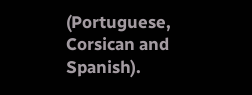(Portuguese, Corsican and Spanish).